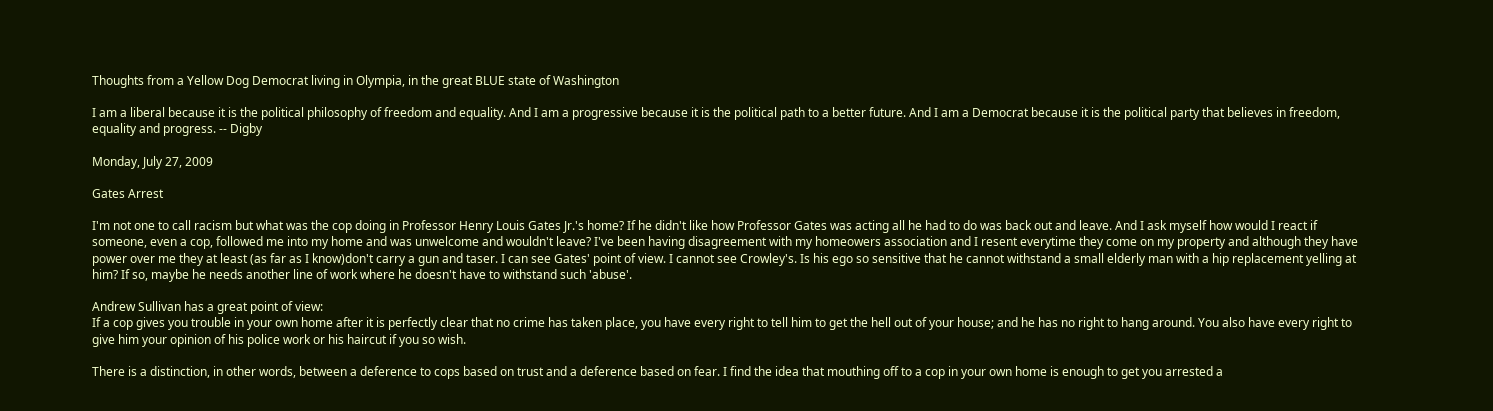Thoughts from a Yellow Dog Democrat living in Olympia, in the great BLUE state of Washington

I am a liberal because it is the political philosophy of freedom and equality. And I am a progressive because it is the political path to a better future. And I am a Democrat because it is the political party that believes in freedom, equality and progress. -- Digby

Monday, July 27, 2009

Gates Arrest

I'm not one to call racism but what was the cop doing in Professor Henry Louis Gates Jr.'s home? If he didn't like how Professor Gates was acting all he had to do was back out and leave. And I ask myself how would I react if someone, even a cop, followed me into my home and was unwelcome and wouldn't leave? I've been having disagreement with my homeowers association and I resent everytime they come on my property and although they have power over me they at least (as far as I know)don't carry a gun and taser. I can see Gates' point of view. I cannot see Crowley's. Is his ego so sensitive that he cannot withstand a small elderly man with a hip replacement yelling at him? If so, maybe he needs another line of work where he doesn't have to withstand such 'abuse'.

Andrew Sullivan has a great point of view:
If a cop gives you trouble in your own home after it is perfectly clear that no crime has taken place, you have every right to tell him to get the hell out of your house; and he has no right to hang around. You also have every right to give him your opinion of his police work or his haircut if you so wish.

There is a distinction, in other words, between a deference to cops based on trust and a deference based on fear. I find the idea that mouthing off to a cop in your own home is enough to get you arrested a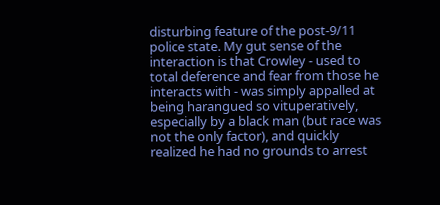disturbing feature of the post-9/11 police state. My gut sense of the interaction is that Crowley - used to total deference and fear from those he interacts with - was simply appalled at being harangued so vituperatively, especially by a black man (but race was not the only factor), and quickly realized he had no grounds to arrest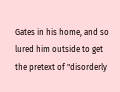Gates in his home, and so lured him outside to get the pretext of "disorderly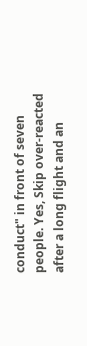conduct" in front of seven people. Yes, Skip over-reacted after a long flight and an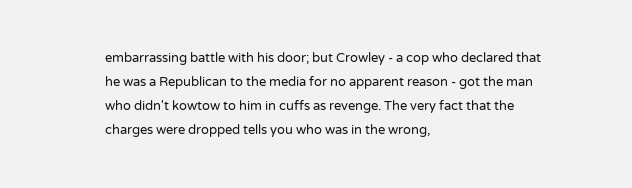embarrassing battle with his door; but Crowley - a cop who declared that he was a Republican to the media for no apparent reason - got the man who didn't kowtow to him in cuffs as revenge. The very fact that the charges were dropped tells you who was in the wrong,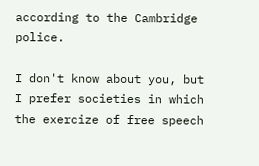according to the Cambridge police.

I don't know about you, but I prefer societies in which the exercize of free speech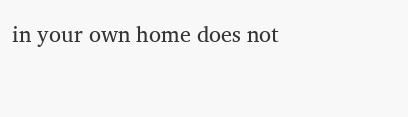in your own home does not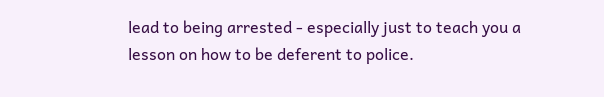lead to being arrested - especially just to teach you a lesson on how to be deferent to police.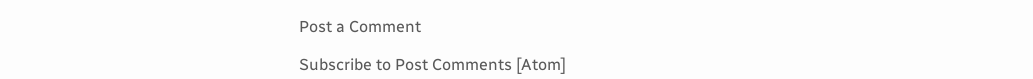Post a Comment

Subscribe to Post Comments [Atom]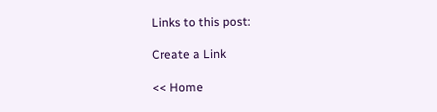Links to this post:

Create a Link

<< Home